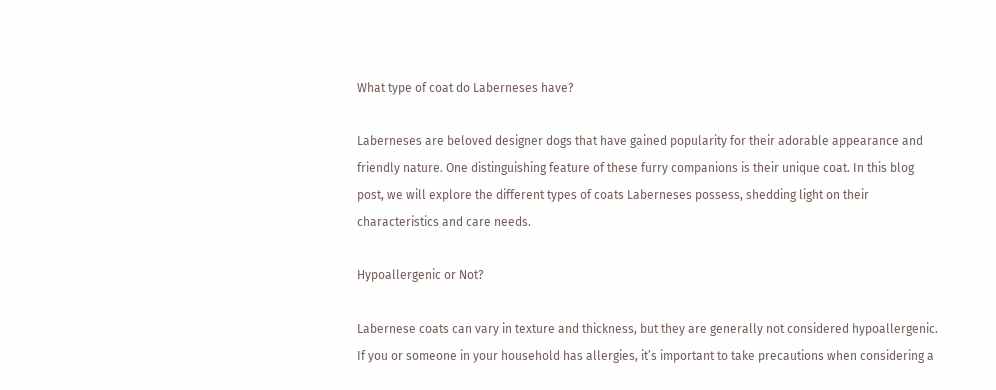What type of coat do Laberneses have?

Laberneses are beloved designer dogs that have gained popularity for their adorable appearance and friendly nature. One distinguishing feature of these furry companions is their unique coat. In this blog post, we will explore the different types of coats Laberneses possess, shedding light on their characteristics and care needs.

Hypoallergenic or Not?

Labernese coats can vary in texture and thickness, but they are generally not considered hypoallergenic. If you or someone in your household has allergies, it’s important to take precautions when considering a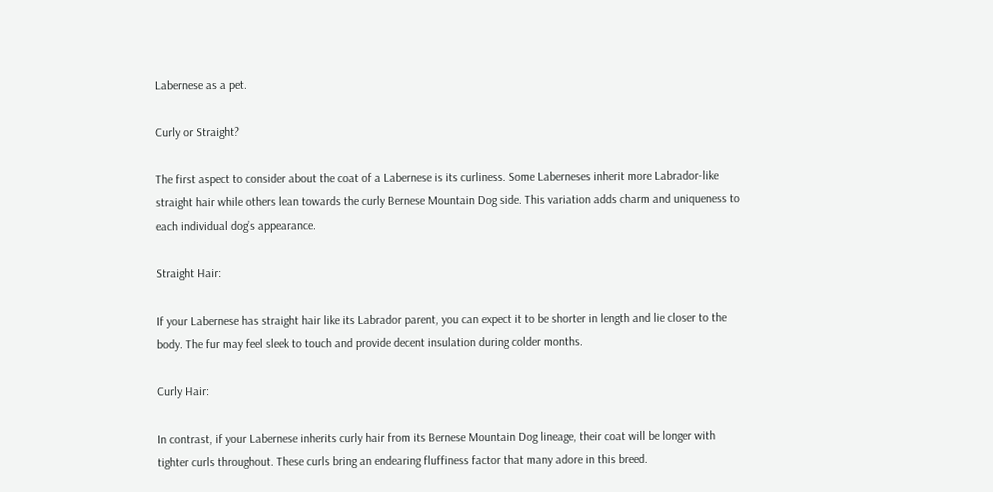Labernese as a pet.

Curly or Straight?

The first aspect to consider about the coat of a Labernese is its curliness. Some Laberneses inherit more Labrador-like straight hair while others lean towards the curly Bernese Mountain Dog side. This variation adds charm and uniqueness to each individual dog’s appearance.

Straight Hair:

If your Labernese has straight hair like its Labrador parent, you can expect it to be shorter in length and lie closer to the body. The fur may feel sleek to touch and provide decent insulation during colder months.

Curly Hair:

In contrast, if your Labernese inherits curly hair from its Bernese Mountain Dog lineage, their coat will be longer with tighter curls throughout. These curls bring an endearing fluffiness factor that many adore in this breed.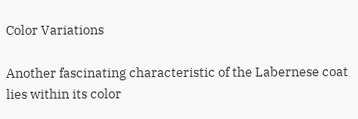Color Variations

Another fascinating characteristic of the Labernese coat lies within its color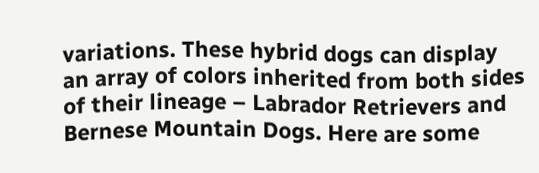variations. These hybrid dogs can display an array of colors inherited from both sides of their lineage – Labrador Retrievers and Bernese Mountain Dogs. Here are some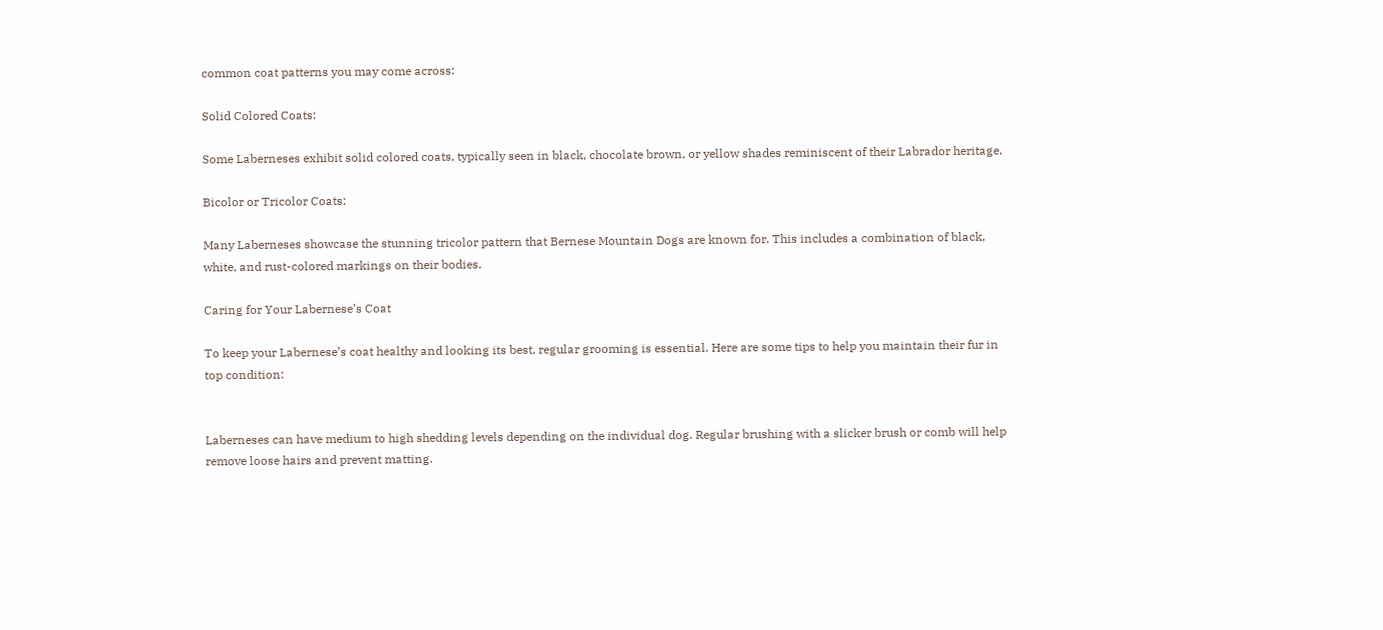common coat patterns you may come across:

Solid Colored Coats:

Some Laberneses exhibit solid colored coats, typically seen in black, chocolate brown, or yellow shades reminiscent of their Labrador heritage.

Bicolor or Tricolor Coats:

Many Laberneses showcase the stunning tricolor pattern that Bernese Mountain Dogs are known for. This includes a combination of black, white, and rust-colored markings on their bodies.

Caring for Your Labernese’s Coat

To keep your Labernese’s coat healthy and looking its best, regular grooming is essential. Here are some tips to help you maintain their fur in top condition:


Laberneses can have medium to high shedding levels depending on the individual dog. Regular brushing with a slicker brush or comb will help remove loose hairs and prevent matting.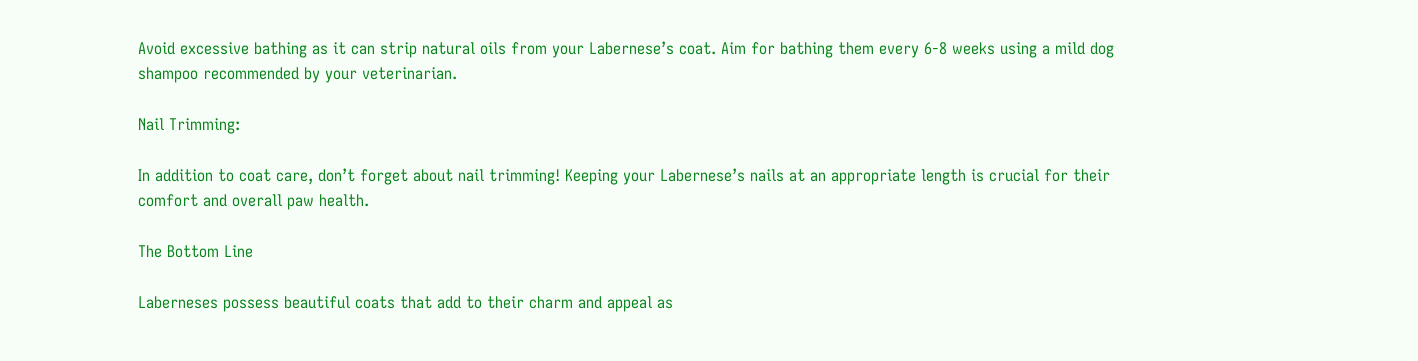Avoid excessive bathing as it can strip natural oils from your Labernese’s coat. Aim for bathing them every 6-8 weeks using a mild dog shampoo recommended by your veterinarian.

Nail Trimming:

In addition to coat care, don’t forget about nail trimming! Keeping your Labernese’s nails at an appropriate length is crucial for their comfort and overall paw health.

The Bottom Line

Laberneses possess beautiful coats that add to their charm and appeal as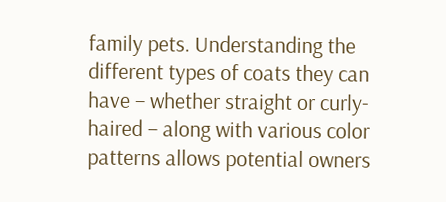family pets. Understanding the different types of coats they can have – whether straight or curly-haired – along with various color patterns allows potential owners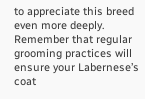to appreciate this breed even more deeply. Remember that regular grooming practices will ensure your Labernese’s coat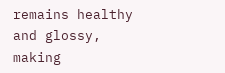remains healthy and glossy, making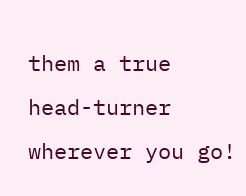them a true head-turner wherever you go!